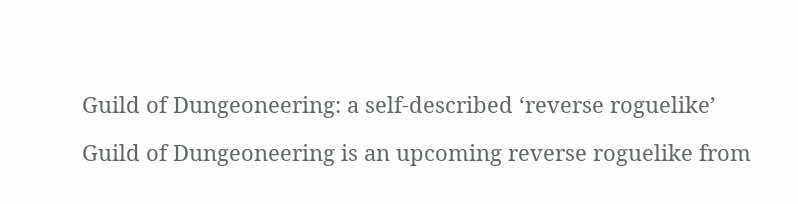Guild of Dungeoneering: a self-described ‘reverse roguelike’

Guild of Dungeoneering is an upcoming reverse roguelike from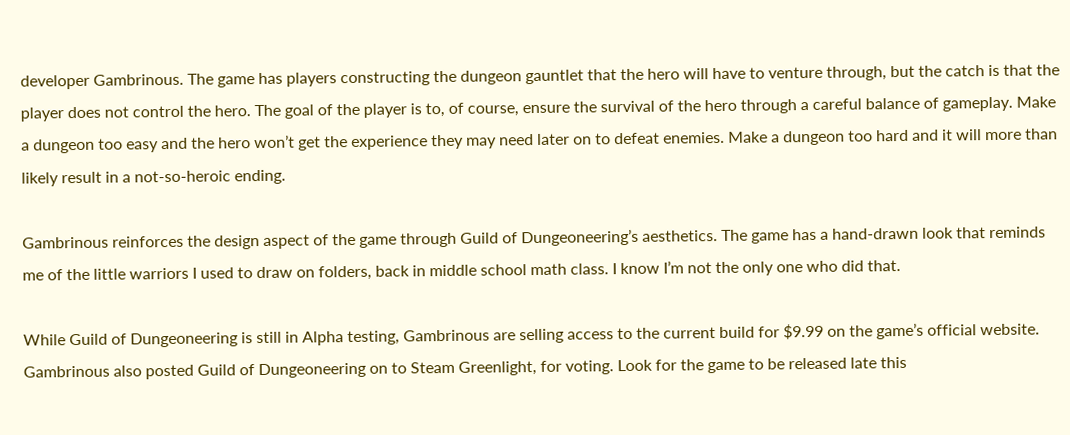developer Gambrinous. The game has players constructing the dungeon gauntlet that the hero will have to venture through, but the catch is that the player does not control the hero. The goal of the player is to, of course, ensure the survival of the hero through a careful balance of gameplay. Make a dungeon too easy and the hero won’t get the experience they may need later on to defeat enemies. Make a dungeon too hard and it will more than likely result in a not-so-heroic ending.

Gambrinous reinforces the design aspect of the game through Guild of Dungeoneering’s aesthetics. The game has a hand-drawn look that reminds me of the little warriors I used to draw on folders, back in middle school math class. I know I’m not the only one who did that.

While Guild of Dungeoneering is still in Alpha testing, Gambrinous are selling access to the current build for $9.99 on the game’s official website. Gambrinous also posted Guild of Dungeoneering on to Steam Greenlight, for voting. Look for the game to be released late this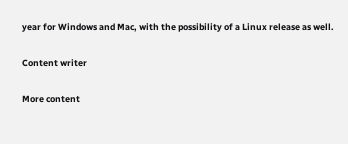year for Windows and Mac, with the possibility of a Linux release as well.

Content writer

More content